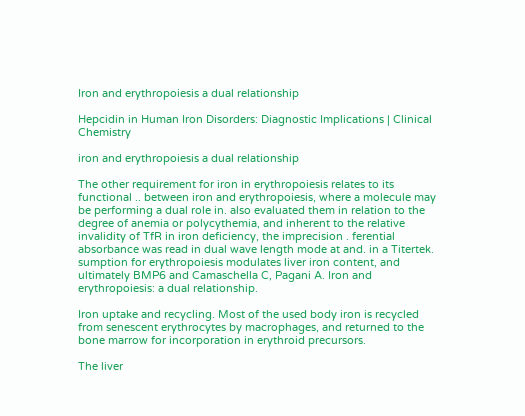Iron and erythropoiesis a dual relationship

Hepcidin in Human Iron Disorders: Diagnostic Implications | Clinical Chemistry

iron and erythropoiesis a dual relationship

The other requirement for iron in erythropoiesis relates to its functional .. between iron and erythropoiesis, where a molecule may be performing a dual role in. also evaluated them in relation to the degree of anemia or polycythemia, and inherent to the relative invalidity of TfR in iron deficiency, the imprecision . ferential absorbance was read in dual wave length mode at and. in a Titertek. sumption for erythropoiesis modulates liver iron content, and ultimately BMP6 and Camaschella C, Pagani A. Iron and erythropoiesis: a dual relationship.

Iron uptake and recycling. Most of the used body iron is recycled from senescent erythrocytes by macrophages, and returned to the bone marrow for incorporation in erythroid precursors.

The liver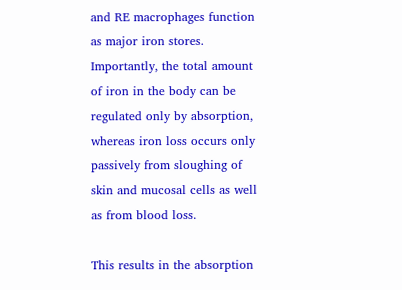and RE macrophages function as major iron stores. Importantly, the total amount of iron in the body can be regulated only by absorption, whereas iron loss occurs only passively from sloughing of skin and mucosal cells as well as from blood loss.

This results in the absorption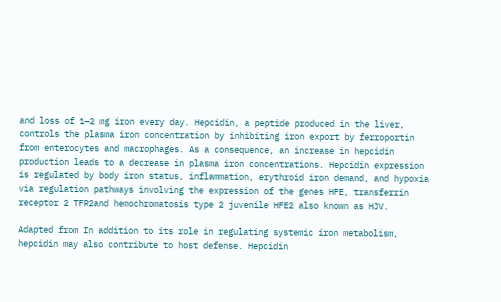and loss of 1—2 mg iron every day. Hepcidin, a peptide produced in the liver, controls the plasma iron concentration by inhibiting iron export by ferroportin from enterocytes and macrophages. As a consequence, an increase in hepcidin production leads to a decrease in plasma iron concentrations. Hepcidin expression is regulated by body iron status, inflammation, erythroid iron demand, and hypoxia via regulation pathways involving the expression of the genes HFE, transferrin receptor 2 TFR2and hemochromatosis type 2 juvenile HFE2 also known as HJV.

Adapted from In addition to its role in regulating systemic iron metabolism, hepcidin may also contribute to host defense. Hepcidin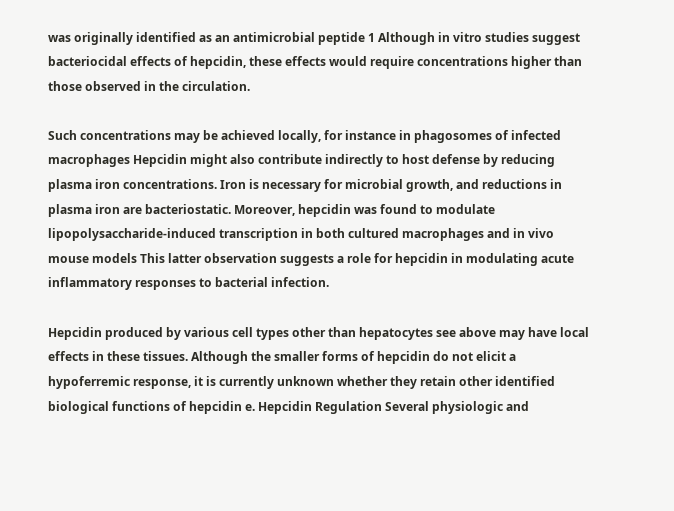was originally identified as an antimicrobial peptide 1 Although in vitro studies suggest bacteriocidal effects of hepcidin, these effects would require concentrations higher than those observed in the circulation.

Such concentrations may be achieved locally, for instance in phagosomes of infected macrophages Hepcidin might also contribute indirectly to host defense by reducing plasma iron concentrations. Iron is necessary for microbial growth, and reductions in plasma iron are bacteriostatic. Moreover, hepcidin was found to modulate lipopolysaccharide-induced transcription in both cultured macrophages and in vivo mouse models This latter observation suggests a role for hepcidin in modulating acute inflammatory responses to bacterial infection.

Hepcidin produced by various cell types other than hepatocytes see above may have local effects in these tissues. Although the smaller forms of hepcidin do not elicit a hypoferremic response, it is currently unknown whether they retain other identified biological functions of hepcidin e. Hepcidin Regulation Several physiologic and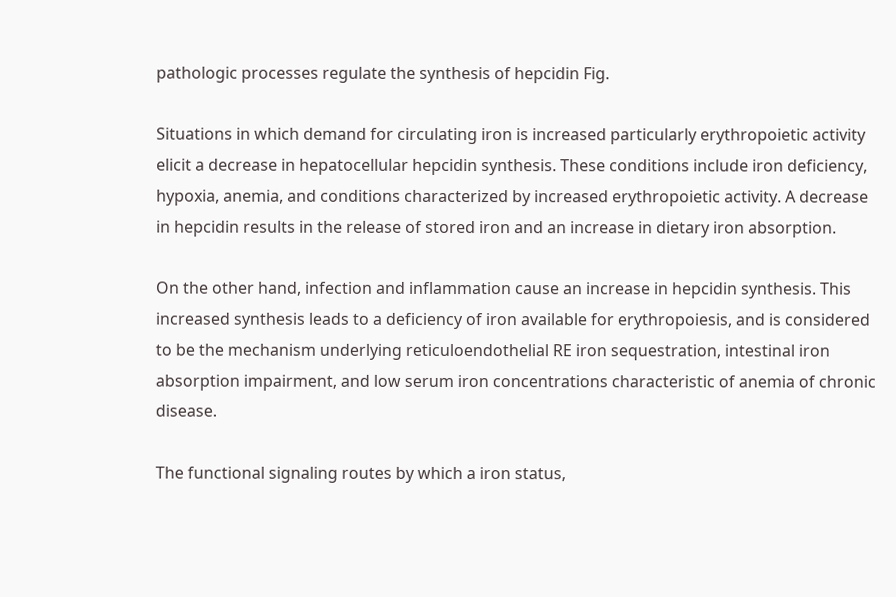pathologic processes regulate the synthesis of hepcidin Fig.

Situations in which demand for circulating iron is increased particularly erythropoietic activity elicit a decrease in hepatocellular hepcidin synthesis. These conditions include iron deficiency, hypoxia, anemia, and conditions characterized by increased erythropoietic activity. A decrease in hepcidin results in the release of stored iron and an increase in dietary iron absorption.

On the other hand, infection and inflammation cause an increase in hepcidin synthesis. This increased synthesis leads to a deficiency of iron available for erythropoiesis, and is considered to be the mechanism underlying reticuloendothelial RE iron sequestration, intestinal iron absorption impairment, and low serum iron concentrations characteristic of anemia of chronic disease.

The functional signaling routes by which a iron status,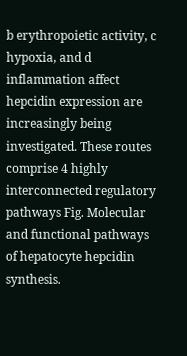b erythropoietic activity, c hypoxia, and d inflammation affect hepcidin expression are increasingly being investigated. These routes comprise 4 highly interconnected regulatory pathways Fig. Molecular and functional pathways of hepatocyte hepcidin synthesis.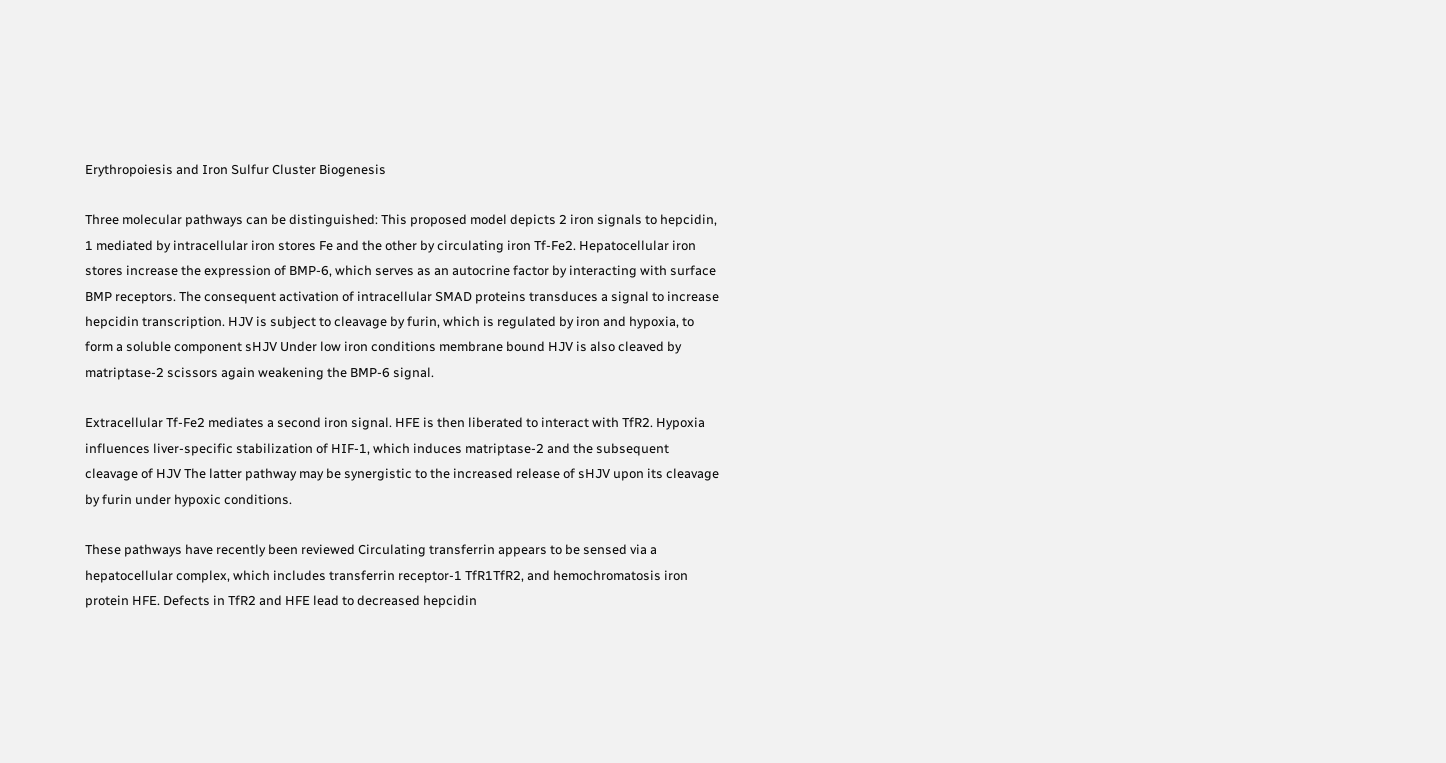Erythropoiesis and Iron Sulfur Cluster Biogenesis

Three molecular pathways can be distinguished: This proposed model depicts 2 iron signals to hepcidin, 1 mediated by intracellular iron stores Fe and the other by circulating iron Tf-Fe2. Hepatocellular iron stores increase the expression of BMP-6, which serves as an autocrine factor by interacting with surface BMP receptors. The consequent activation of intracellular SMAD proteins transduces a signal to increase hepcidin transcription. HJV is subject to cleavage by furin, which is regulated by iron and hypoxia, to form a soluble component sHJV Under low iron conditions membrane bound HJV is also cleaved by matriptase-2 scissors again weakening the BMP-6 signal.

Extracellular Tf-Fe2 mediates a second iron signal. HFE is then liberated to interact with TfR2. Hypoxia influences liver-specific stabilization of HIF-1, which induces matriptase-2 and the subsequent cleavage of HJV The latter pathway may be synergistic to the increased release of sHJV upon its cleavage by furin under hypoxic conditions.

These pathways have recently been reviewed Circulating transferrin appears to be sensed via a hepatocellular complex, which includes transferrin receptor-1 TfR1TfR2, and hemochromatosis iron protein HFE. Defects in TfR2 and HFE lead to decreased hepcidin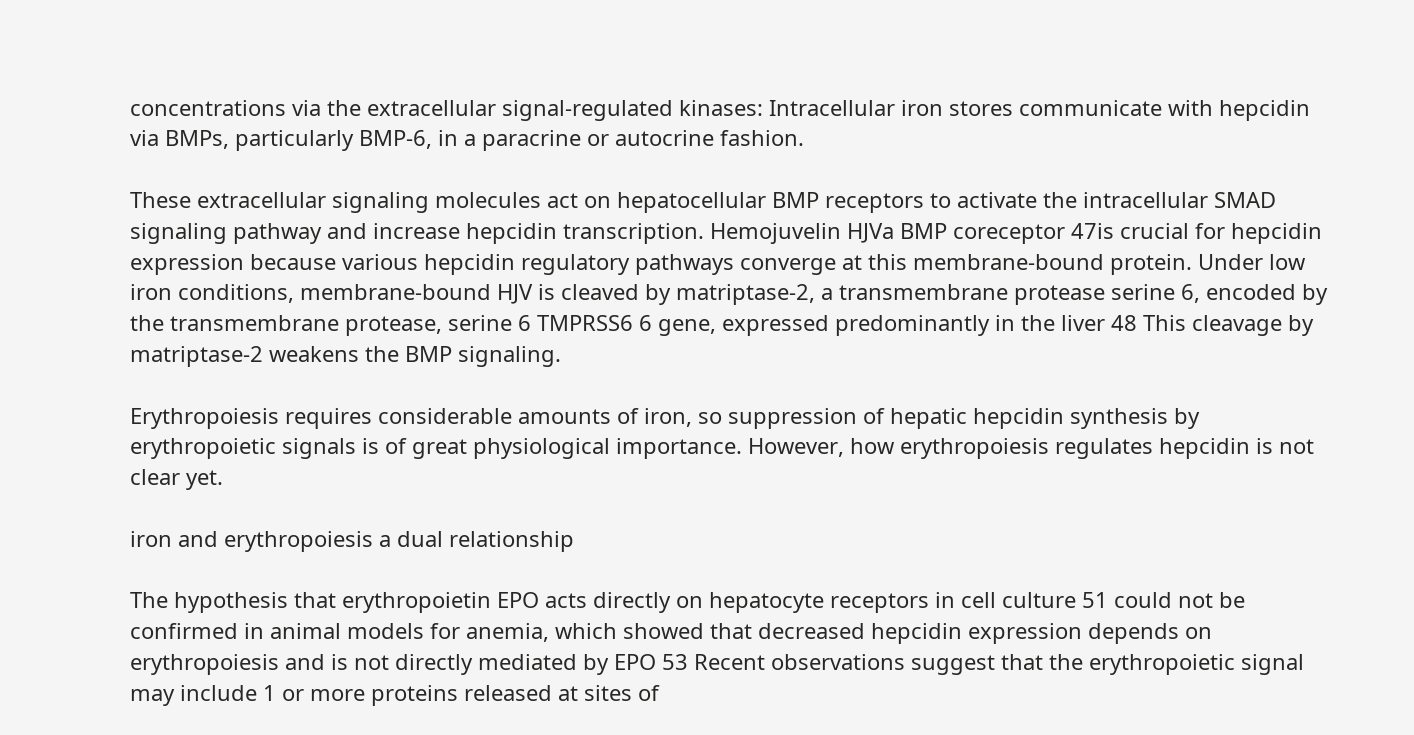concentrations via the extracellular signal-regulated kinases: Intracellular iron stores communicate with hepcidin via BMPs, particularly BMP-6, in a paracrine or autocrine fashion.

These extracellular signaling molecules act on hepatocellular BMP receptors to activate the intracellular SMAD signaling pathway and increase hepcidin transcription. Hemojuvelin HJVa BMP coreceptor 47is crucial for hepcidin expression because various hepcidin regulatory pathways converge at this membrane-bound protein. Under low iron conditions, membrane-bound HJV is cleaved by matriptase-2, a transmembrane protease serine 6, encoded by the transmembrane protease, serine 6 TMPRSS6 6 gene, expressed predominantly in the liver 48 This cleavage by matriptase-2 weakens the BMP signaling.

Erythropoiesis requires considerable amounts of iron, so suppression of hepatic hepcidin synthesis by erythropoietic signals is of great physiological importance. However, how erythropoiesis regulates hepcidin is not clear yet.

iron and erythropoiesis a dual relationship

The hypothesis that erythropoietin EPO acts directly on hepatocyte receptors in cell culture 51 could not be confirmed in animal models for anemia, which showed that decreased hepcidin expression depends on erythropoiesis and is not directly mediated by EPO 53 Recent observations suggest that the erythropoietic signal may include 1 or more proteins released at sites of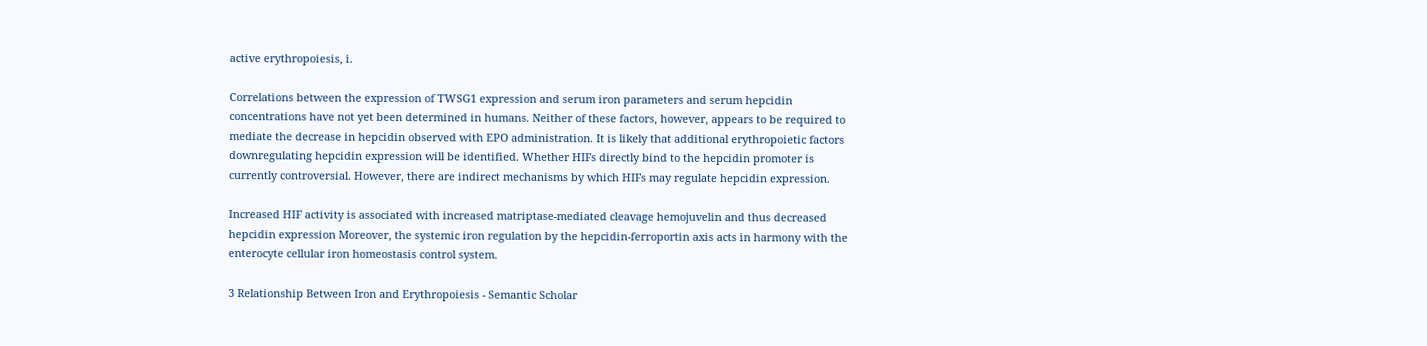active erythropoiesis, i.

Correlations between the expression of TWSG1 expression and serum iron parameters and serum hepcidin concentrations have not yet been determined in humans. Neither of these factors, however, appears to be required to mediate the decrease in hepcidin observed with EPO administration. It is likely that additional erythropoietic factors downregulating hepcidin expression will be identified. Whether HIFs directly bind to the hepcidin promoter is currently controversial. However, there are indirect mechanisms by which HIFs may regulate hepcidin expression.

Increased HIF activity is associated with increased matriptase-mediated cleavage hemojuvelin and thus decreased hepcidin expression Moreover, the systemic iron regulation by the hepcidin-ferroportin axis acts in harmony with the enterocyte cellular iron homeostasis control system.

3 Relationship Between Iron and Erythropoiesis - Semantic Scholar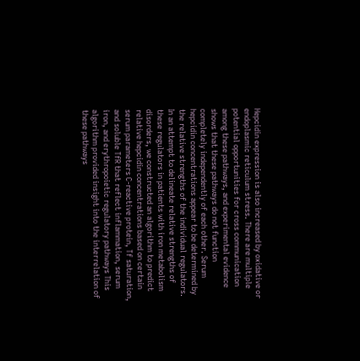Hepcidin expression is also increased by oxidative or endoplasmic reticulum stress. There are multiple potential opportunities for cross communication among these pathways, and experimental evidence shows that these pathways do not function completely independently of each other. Serum hepcidin concentrations appear to be determined by the relative strengths of the individual regulators. In an attempt to delineate relative strengths of these regulators in patients with iron metabolism disorders, we constructed an algorithm to predict relative hepcidin concentrations based on certain serum parameters C-reactive protein, Tf saturation, and soluble TfR that reflect inflammation, serum iron, and erythropoietic regulatory pathways This algorithm provided insight into the interrelation of these pathways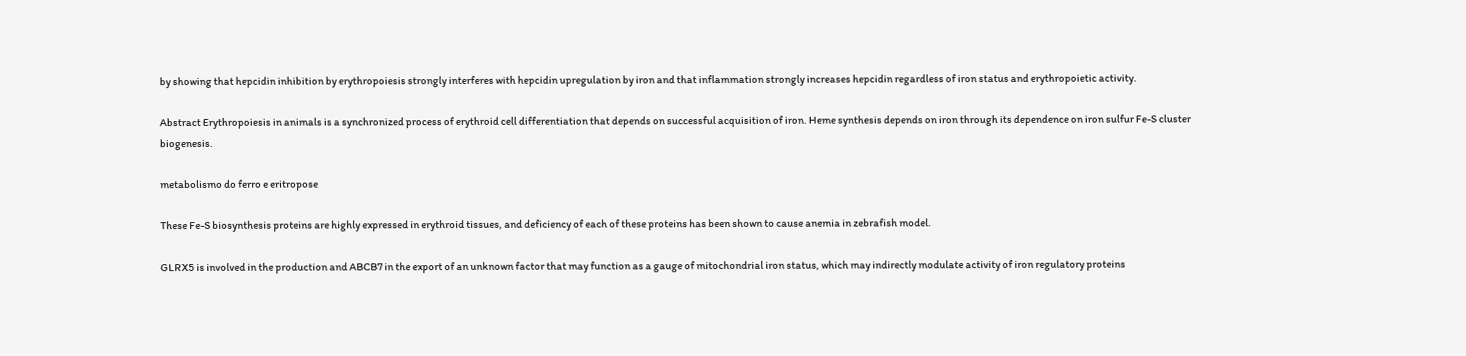by showing that hepcidin inhibition by erythropoiesis strongly interferes with hepcidin upregulation by iron and that inflammation strongly increases hepcidin regardless of iron status and erythropoietic activity.

Abstract Erythropoiesis in animals is a synchronized process of erythroid cell differentiation that depends on successful acquisition of iron. Heme synthesis depends on iron through its dependence on iron sulfur Fe-S cluster biogenesis.

metabolismo do ferro e eritropose

These Fe-S biosynthesis proteins are highly expressed in erythroid tissues, and deficiency of each of these proteins has been shown to cause anemia in zebrafish model.

GLRX5 is involved in the production and ABCB7 in the export of an unknown factor that may function as a gauge of mitochondrial iron status, which may indirectly modulate activity of iron regulatory proteins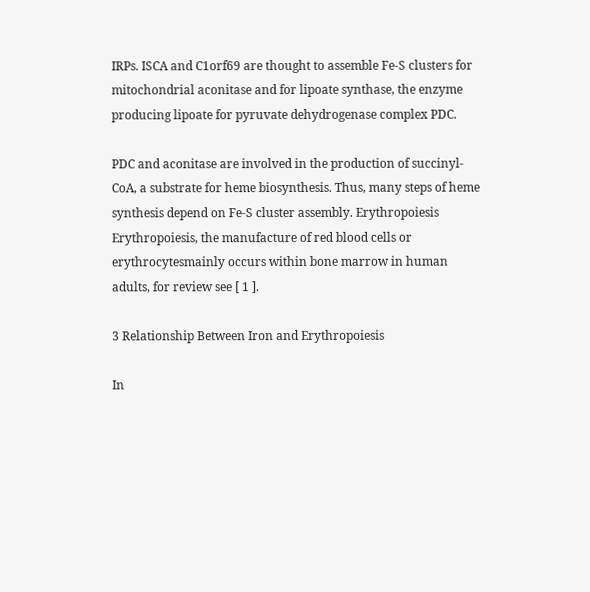IRPs. ISCA and C1orf69 are thought to assemble Fe-S clusters for mitochondrial aconitase and for lipoate synthase, the enzyme producing lipoate for pyruvate dehydrogenase complex PDC.

PDC and aconitase are involved in the production of succinyl-CoA, a substrate for heme biosynthesis. Thus, many steps of heme synthesis depend on Fe-S cluster assembly. Erythropoiesis Erythropoiesis, the manufacture of red blood cells or erythrocytesmainly occurs within bone marrow in human adults, for review see [ 1 ].

3 Relationship Between Iron and Erythropoiesis

In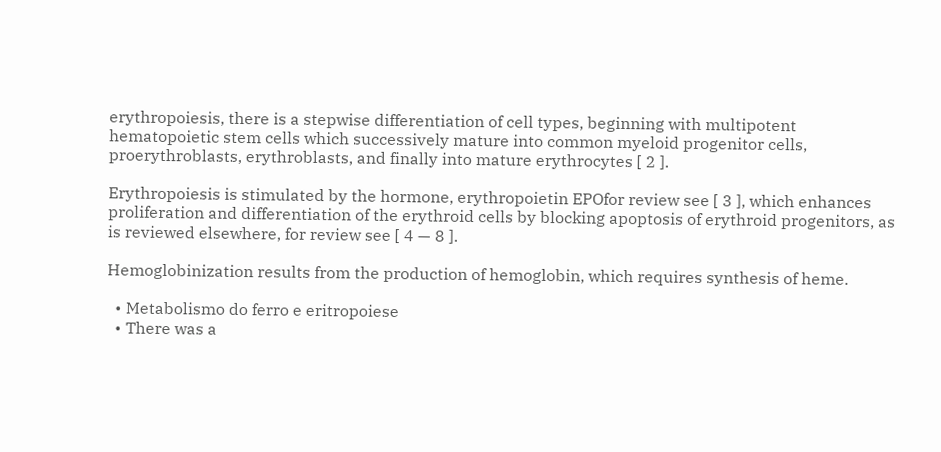erythropoiesis, there is a stepwise differentiation of cell types, beginning with multipotent hematopoietic stem cells which successively mature into common myeloid progenitor cells, proerythroblasts, erythroblasts, and finally into mature erythrocytes [ 2 ].

Erythropoiesis is stimulated by the hormone, erythropoietin EPOfor review see [ 3 ], which enhances proliferation and differentiation of the erythroid cells by blocking apoptosis of erythroid progenitors, as is reviewed elsewhere, for review see [ 4 — 8 ].

Hemoglobinization results from the production of hemoglobin, which requires synthesis of heme.

  • Metabolismo do ferro e eritropoiese
  • There was a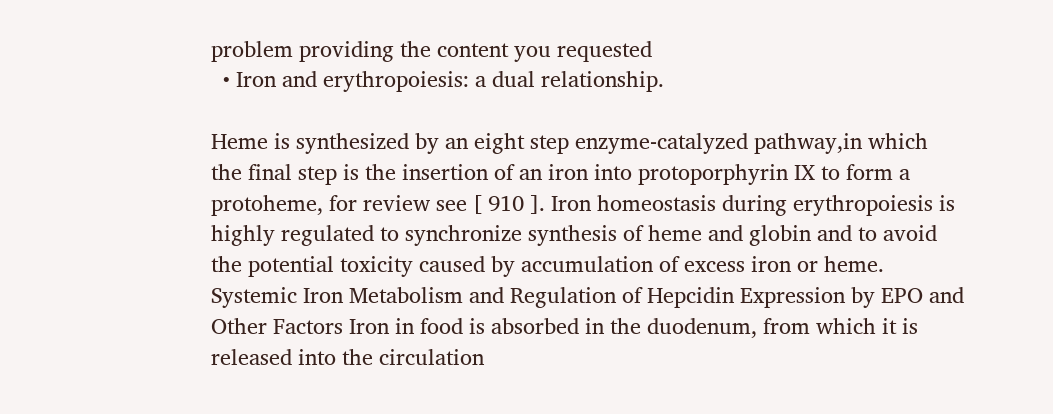problem providing the content you requested
  • Iron and erythropoiesis: a dual relationship.

Heme is synthesized by an eight step enzyme-catalyzed pathway,in which the final step is the insertion of an iron into protoporphyrin IX to form a protoheme, for review see [ 910 ]. Iron homeostasis during erythropoiesis is highly regulated to synchronize synthesis of heme and globin and to avoid the potential toxicity caused by accumulation of excess iron or heme. Systemic Iron Metabolism and Regulation of Hepcidin Expression by EPO and Other Factors Iron in food is absorbed in the duodenum, from which it is released into the circulation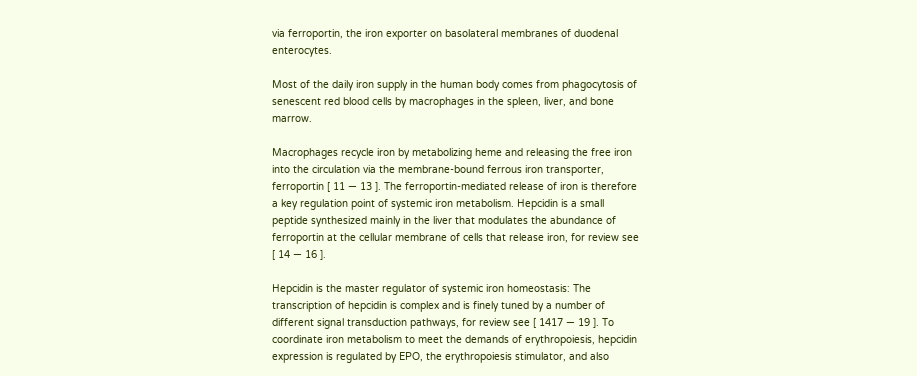via ferroportin, the iron exporter on basolateral membranes of duodenal enterocytes.

Most of the daily iron supply in the human body comes from phagocytosis of senescent red blood cells by macrophages in the spleen, liver, and bone marrow.

Macrophages recycle iron by metabolizing heme and releasing the free iron into the circulation via the membrane-bound ferrous iron transporter, ferroportin [ 11 — 13 ]. The ferroportin-mediated release of iron is therefore a key regulation point of systemic iron metabolism. Hepcidin is a small peptide synthesized mainly in the liver that modulates the abundance of ferroportin at the cellular membrane of cells that release iron, for review see [ 14 — 16 ].

Hepcidin is the master regulator of systemic iron homeostasis: The transcription of hepcidin is complex and is finely tuned by a number of different signal transduction pathways, for review see [ 1417 — 19 ]. To coordinate iron metabolism to meet the demands of erythropoiesis, hepcidin expression is regulated by EPO, the erythropoiesis stimulator, and also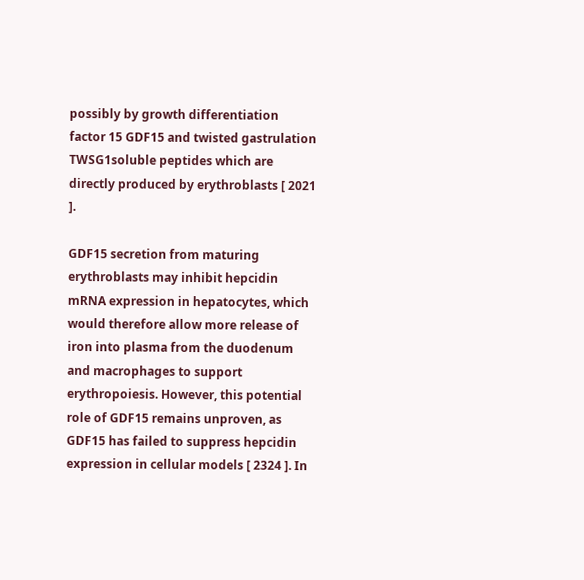possibly by growth differentiation factor 15 GDF15 and twisted gastrulation TWSG1soluble peptides which are directly produced by erythroblasts [ 2021 ].

GDF15 secretion from maturing erythroblasts may inhibit hepcidin mRNA expression in hepatocytes, which would therefore allow more release of iron into plasma from the duodenum and macrophages to support erythropoiesis. However, this potential role of GDF15 remains unproven, as GDF15 has failed to suppress hepcidin expression in cellular models [ 2324 ]. In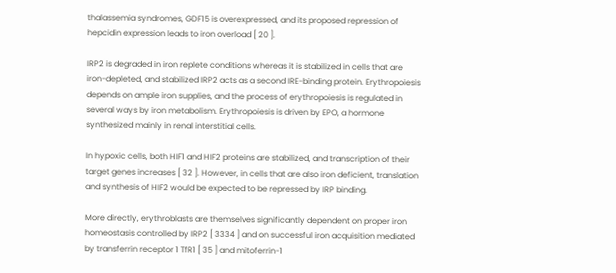thalassemia syndromes, GDF15 is overexpressed, and its proposed repression of hepcidin expression leads to iron overload [ 20 ].

IRP2 is degraded in iron replete conditions whereas it is stabilized in cells that are iron-depleted, and stabilized IRP2 acts as a second IRE-binding protein. Erythropoiesis depends on ample iron supplies, and the process of erythropoiesis is regulated in several ways by iron metabolism. Erythropoiesis is driven by EPO, a hormone synthesized mainly in renal interstitial cells.

In hypoxic cells, both HIF1 and HIF2 proteins are stabilized, and transcription of their target genes increases [ 32 ]. However, in cells that are also iron deficient, translation and synthesis of HIF2 would be expected to be repressed by IRP binding.

More directly, erythroblasts are themselves significantly dependent on proper iron homeostasis controlled by IRP2 [ 3334 ] and on successful iron acquisition mediated by transferrin receptor 1 TfR1 [ 35 ] and mitoferrin-1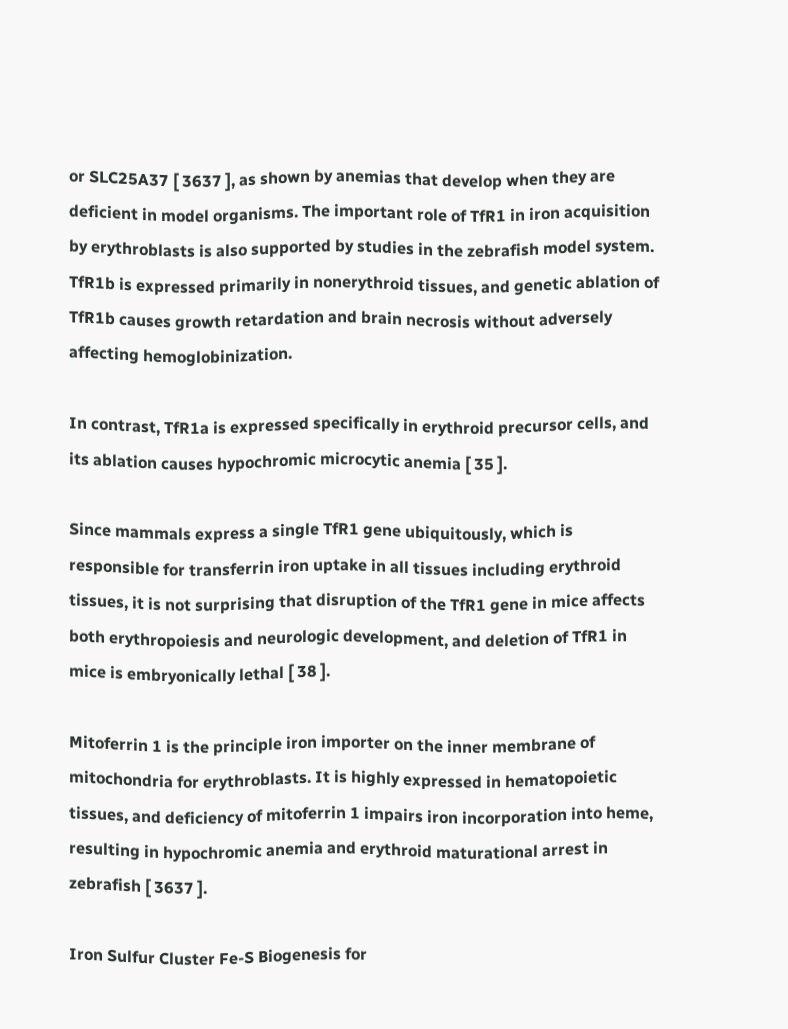or SLC25A37 [ 3637 ], as shown by anemias that develop when they are deficient in model organisms. The important role of TfR1 in iron acquisition by erythroblasts is also supported by studies in the zebrafish model system. TfR1b is expressed primarily in nonerythroid tissues, and genetic ablation of TfR1b causes growth retardation and brain necrosis without adversely affecting hemoglobinization.

In contrast, TfR1a is expressed specifically in erythroid precursor cells, and its ablation causes hypochromic microcytic anemia [ 35 ].

Since mammals express a single TfR1 gene ubiquitously, which is responsible for transferrin iron uptake in all tissues including erythroid tissues, it is not surprising that disruption of the TfR1 gene in mice affects both erythropoiesis and neurologic development, and deletion of TfR1 in mice is embryonically lethal [ 38 ].

Mitoferrin 1 is the principle iron importer on the inner membrane of mitochondria for erythroblasts. It is highly expressed in hematopoietic tissues, and deficiency of mitoferrin 1 impairs iron incorporation into heme, resulting in hypochromic anemia and erythroid maturational arrest in zebrafish [ 3637 ].

Iron Sulfur Cluster Fe-S Biogenesis for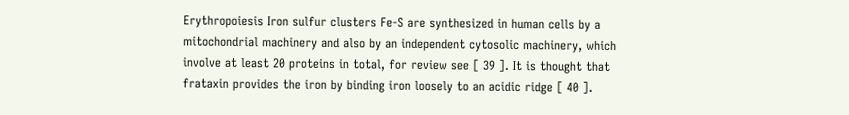Erythropoiesis Iron sulfur clusters Fe-S are synthesized in human cells by a mitochondrial machinery and also by an independent cytosolic machinery, which involve at least 20 proteins in total, for review see [ 39 ]. It is thought that frataxin provides the iron by binding iron loosely to an acidic ridge [ 40 ].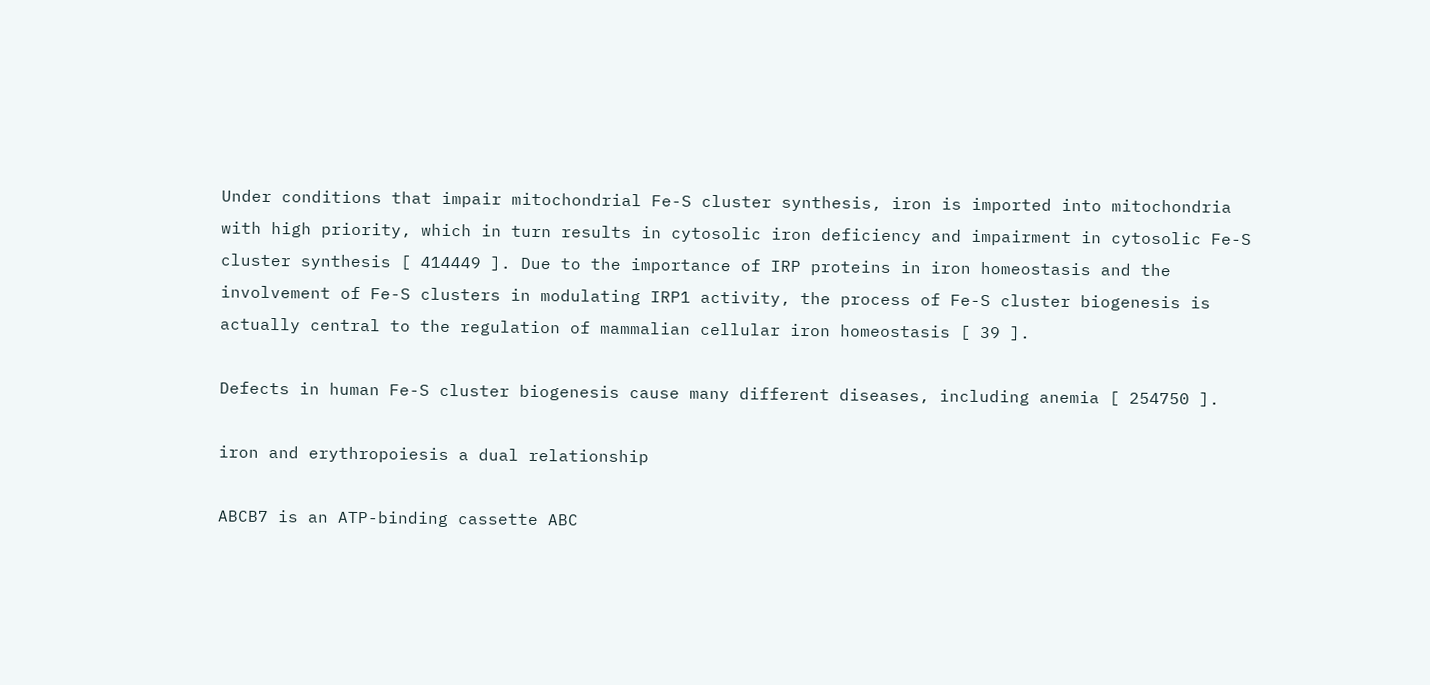Under conditions that impair mitochondrial Fe-S cluster synthesis, iron is imported into mitochondria with high priority, which in turn results in cytosolic iron deficiency and impairment in cytosolic Fe-S cluster synthesis [ 414449 ]. Due to the importance of IRP proteins in iron homeostasis and the involvement of Fe-S clusters in modulating IRP1 activity, the process of Fe-S cluster biogenesis is actually central to the regulation of mammalian cellular iron homeostasis [ 39 ].

Defects in human Fe-S cluster biogenesis cause many different diseases, including anemia [ 254750 ].

iron and erythropoiesis a dual relationship

ABCB7 is an ATP-binding cassette ABC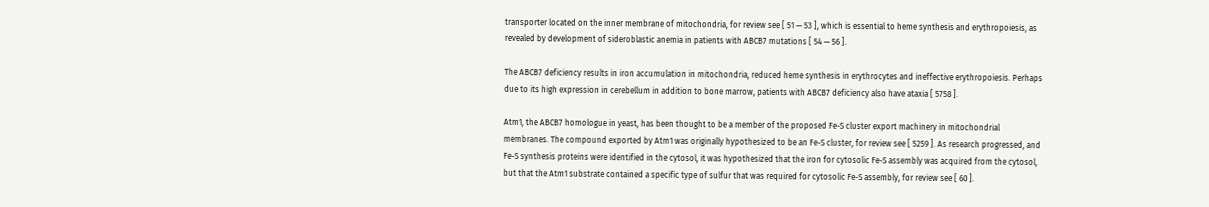transporter located on the inner membrane of mitochondria, for review see [ 51 — 53 ], which is essential to heme synthesis and erythropoiesis, as revealed by development of sideroblastic anemia in patients with ABCB7 mutations [ 54 — 56 ].

The ABCB7 deficiency results in iron accumulation in mitochondria, reduced heme synthesis in erythrocytes and ineffective erythropoiesis. Perhaps due to its high expression in cerebellum in addition to bone marrow, patients with ABCB7 deficiency also have ataxia [ 5758 ].

Atm1, the ABCB7 homologue in yeast, has been thought to be a member of the proposed Fe-S cluster export machinery in mitochondrial membranes. The compound exported by Atm1 was originally hypothesized to be an Fe-S cluster, for review see [ 5259 ]. As research progressed, and Fe-S synthesis proteins were identified in the cytosol, it was hypothesized that the iron for cytosolic Fe-S assembly was acquired from the cytosol, but that the Atm1 substrate contained a specific type of sulfur that was required for cytosolic Fe-S assembly, for review see [ 60 ].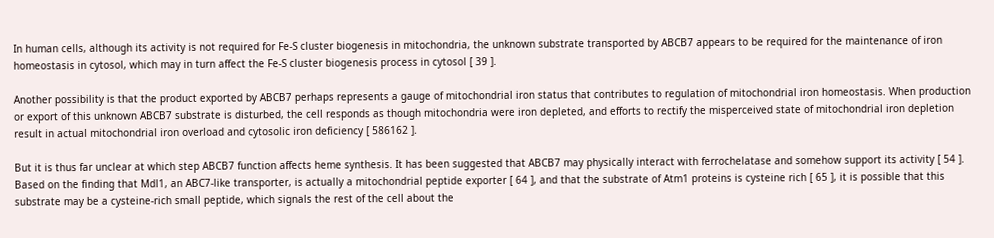In human cells, although its activity is not required for Fe-S cluster biogenesis in mitochondria, the unknown substrate transported by ABCB7 appears to be required for the maintenance of iron homeostasis in cytosol, which may in turn affect the Fe-S cluster biogenesis process in cytosol [ 39 ].

Another possibility is that the product exported by ABCB7 perhaps represents a gauge of mitochondrial iron status that contributes to regulation of mitochondrial iron homeostasis. When production or export of this unknown ABCB7 substrate is disturbed, the cell responds as though mitochondria were iron depleted, and efforts to rectify the misperceived state of mitochondrial iron depletion result in actual mitochondrial iron overload and cytosolic iron deficiency [ 586162 ].

But it is thus far unclear at which step ABCB7 function affects heme synthesis. It has been suggested that ABCB7 may physically interact with ferrochelatase and somehow support its activity [ 54 ]. Based on the finding that Mdl1, an ABC7-like transporter, is actually a mitochondrial peptide exporter [ 64 ], and that the substrate of Atm1 proteins is cysteine rich [ 65 ], it is possible that this substrate may be a cysteine-rich small peptide, which signals the rest of the cell about the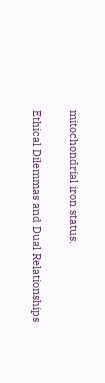mitochondrial iron status.

Ethical Dilemmas and Dual Relationships